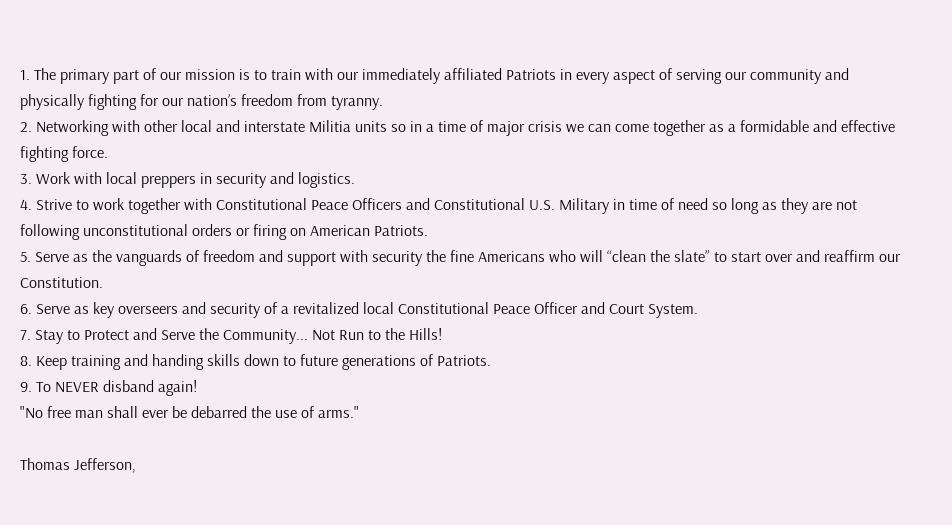1. The primary part of our mission is to train with our immediately affiliated Patriots in every aspect of serving our community and physically fighting for our nation’s freedom from tyranny.
2. Networking with other local and interstate Militia units so in a time of major crisis we can come together as a formidable and effective fighting force.
3. Work with local preppers in security and logistics.
4. Strive to work together with Constitutional Peace Officers and Constitutional U.S. Military in time of need so long as they are not following unconstitutional orders or firing on American Patriots.
5. Serve as the vanguards of freedom and support with security the fine Americans who will “clean the slate” to start over and reaffirm our Constitution.
6. Serve as key overseers and security of a revitalized local Constitutional Peace Officer and Court System.
7. Stay to Protect and Serve the Community... Not Run to the Hills!
8. Keep training and handing skills down to future generations of Patriots.
9. To NEVER disband again!
"No free man shall ever be debarred the use of arms."

Thomas Jefferson,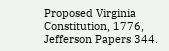Proposed Virginia
Constitution, 1776, Jefferson Papers 344.